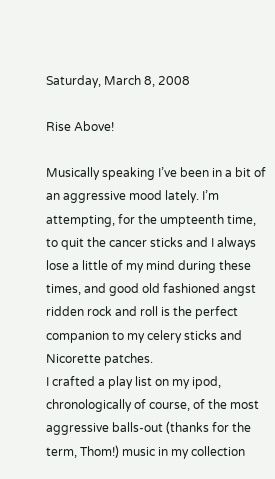Saturday, March 8, 2008

Rise Above!

Musically speaking I’ve been in a bit of an aggressive mood lately. I’m attempting, for the umpteenth time, to quit the cancer sticks and I always lose a little of my mind during these times, and good old fashioned angst ridden rock and roll is the perfect companion to my celery sticks and Nicorette patches.
I crafted a play list on my ipod, chronologically of course, of the most aggressive balls-out (thanks for the term, Thom!) music in my collection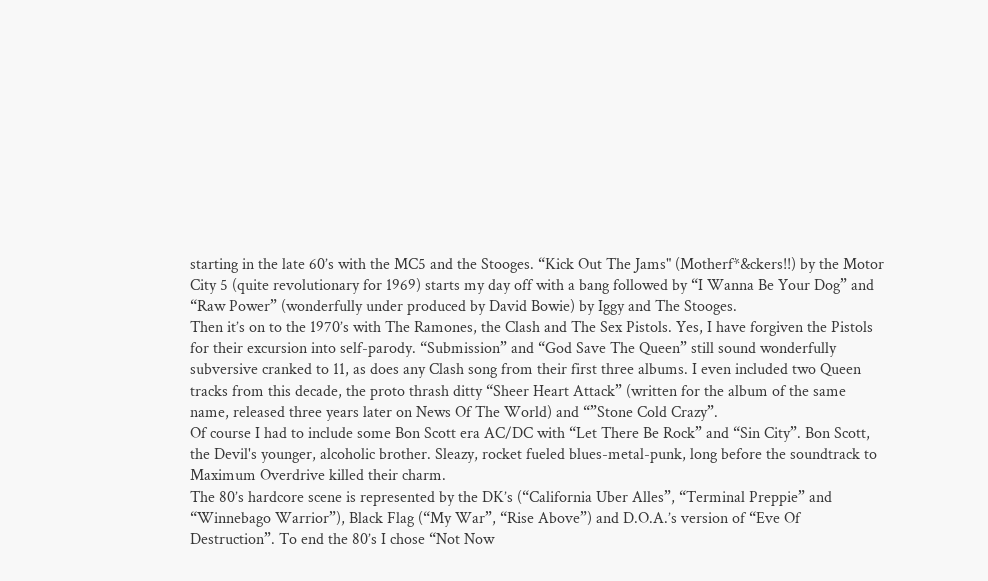starting in the late 60’s with the MC5 and the Stooges. “Kick Out The Jams" (Motherf*&ckers!!) by the Motor City 5 (quite revolutionary for 1969) starts my day off with a bang followed by “I Wanna Be Your Dog” and “Raw Power” (wonderfully under produced by David Bowie) by Iggy and The Stooges.
Then it’s on to the 1970’s with The Ramones, the Clash and The Sex Pistols. Yes, I have forgiven the Pistols for their excursion into self-parody. “Submission” and “God Save The Queen” still sound wonderfully subversive cranked to 11, as does any Clash song from their first three albums. I even included two Queen tracks from this decade, the proto thrash ditty “Sheer Heart Attack” (written for the album of the same name, released three years later on News Of The World) and “”Stone Cold Crazy”.
Of course I had to include some Bon Scott era AC/DC with “Let There Be Rock” and “Sin City”. Bon Scott, the Devil's younger, alcoholic brother. Sleazy, rocket fueled blues-metal-punk, long before the soundtrack to Maximum Overdrive killed their charm.
The 80’s hardcore scene is represented by the DK’s (“California Uber Alles”, “Terminal Preppie” and “Winnebago Warrior”), Black Flag (“My War”, “Rise Above”) and D.O.A.’s version of “Eve Of Destruction”. To end the 80’s I chose “Not Now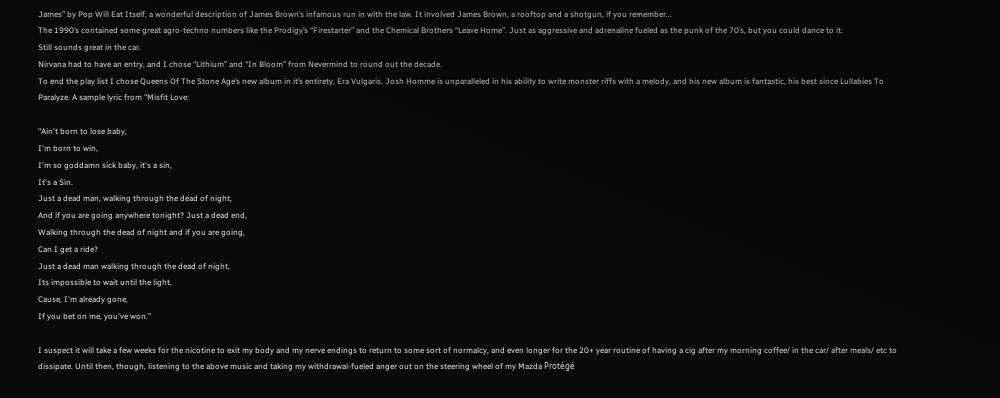James” by Pop Will Eat Itself, a wonderful description of James Brown’s infamous run in with the law. It involved James Brown, a rooftop and a shotgun, if you remember…
The 1990’s contained some great agro-techno numbers like the Prodigy’s “Firestarter” and the Chemical Brothers “Leave Home”. Just as aggressive and adrenaline fueled as the punk of the 70’s, but you could dance to it.
Still sounds great in the car.
Nirvana had to have an entry, and I chose “Lithium” and “In Bloom” from Nevermind to round out the decade.
To end the play list I chose Queens Of The Stone Age’s new album in it’s entirety, Era Vulgaris. Josh Homme is unparalleled in his ability to write monster riffs with a melody, and his new album is fantastic, his best since Lullabies To Paralyze. A sample lyric from "Misfit Love:

"Ain't born to lose baby,
I'm born to win,
I'm so goddamn sick baby, it's a sin,
It's a Sin.
Just a dead man, walking through the dead of night,
And if you are going anywhere tonight? Just a dead end,
Walking through the dead of night and if you are going,
Can I get a ride?
Just a dead man walking through the dead of night,
Its impossible to wait until the light,
Cause, I'm already gone,
If you bet on me, you've won."

I suspect it will take a few weeks for the nicotine to exit my body and my nerve endings to return to some sort of normalcy, and even longer for the 20+ year routine of having a cig after my morning coffee/ in the car/ after meals/ etc to dissipate. Until then, though, listening to the above music and taking my withdrawal-fueled anger out on the steering wheel of my Mazda Protégé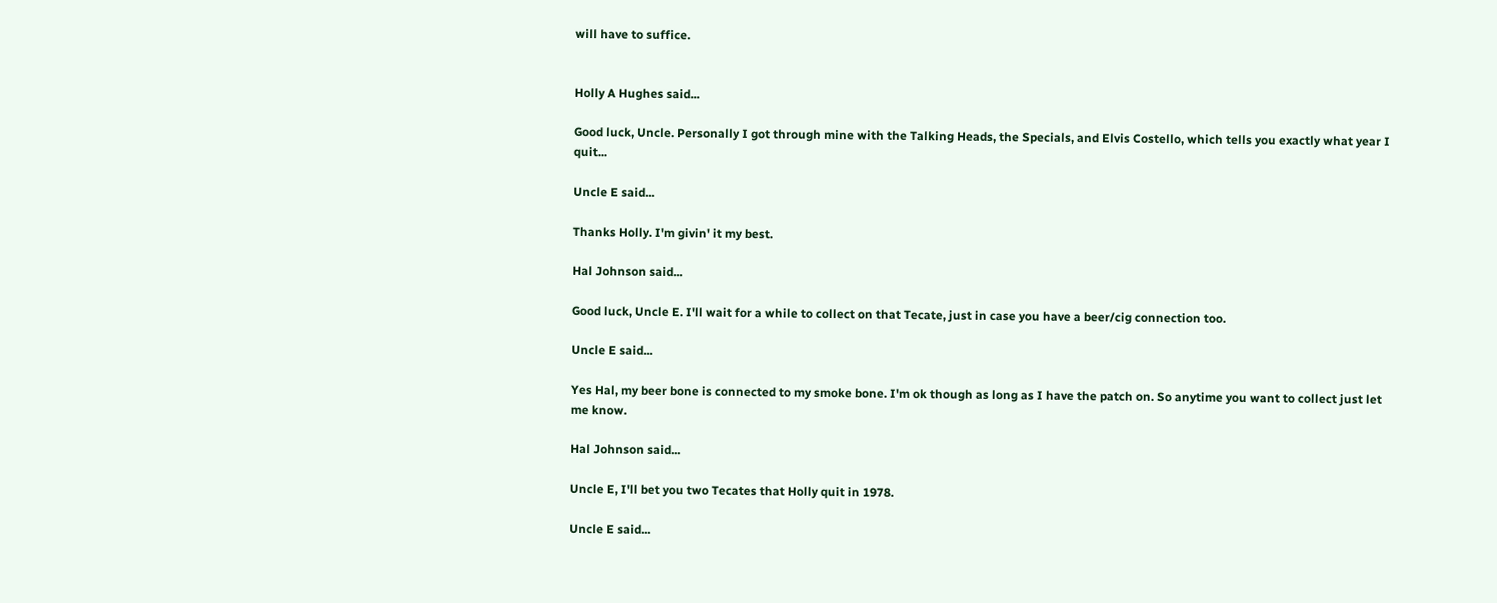will have to suffice.


Holly A Hughes said...

Good luck, Uncle. Personally I got through mine with the Talking Heads, the Specials, and Elvis Costello, which tells you exactly what year I quit...

Uncle E said...

Thanks Holly. I'm givin' it my best.

Hal Johnson said...

Good luck, Uncle E. I'll wait for a while to collect on that Tecate, just in case you have a beer/cig connection too.

Uncle E said...

Yes Hal, my beer bone is connected to my smoke bone. I'm ok though as long as I have the patch on. So anytime you want to collect just let me know.

Hal Johnson said...

Uncle E, I'll bet you two Tecates that Holly quit in 1978.

Uncle E said...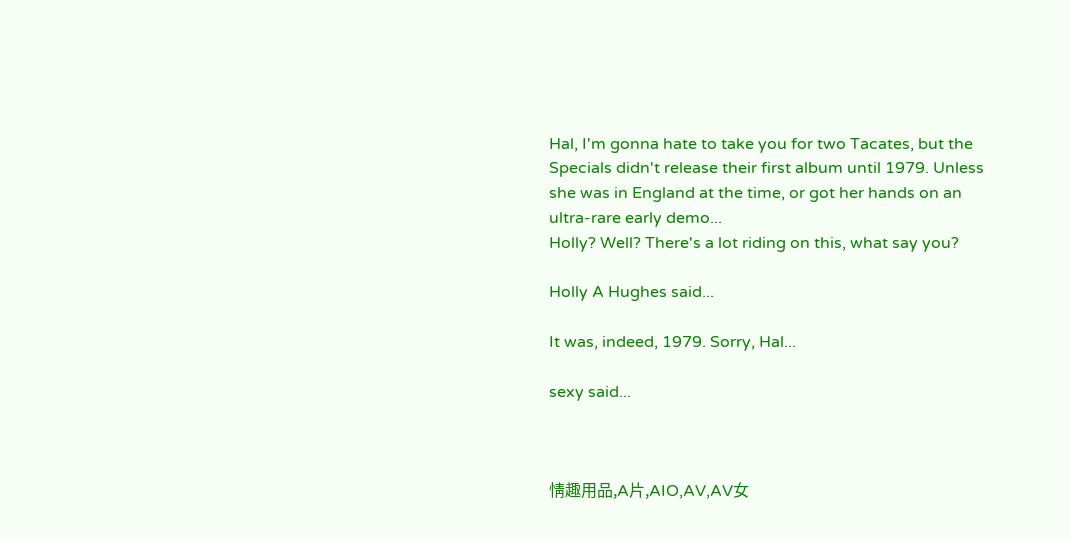Hal, I'm gonna hate to take you for two Tacates, but the Specials didn't release their first album until 1979. Unless she was in England at the time, or got her hands on an ultra-rare early demo...
Holly? Well? There's a lot riding on this, what say you?

Holly A Hughes said...

It was, indeed, 1979. Sorry, Hal...

sexy said...



情趣用品,A片,AIO,AV,AV女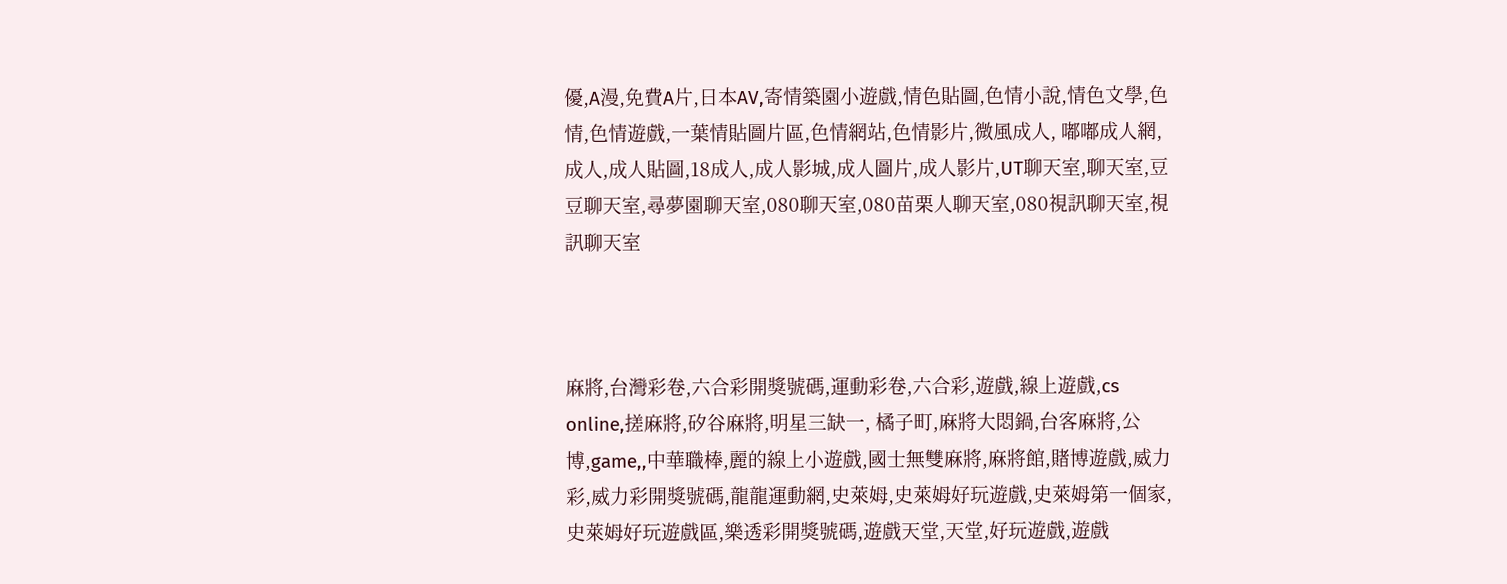優,A漫,免費A片,日本AV,寄情築園小遊戲,情色貼圖,色情小說,情色文學,色情,色情遊戲,一葉情貼圖片區,色情網站,色情影片,微風成人, 嘟嘟成人網,成人,成人貼圖,18成人,成人影城,成人圖片,成人影片,UT聊天室,聊天室,豆豆聊天室,尋夢園聊天室,080聊天室,080苗栗人聊天室,080視訊聊天室,視訊聊天室



麻將,台灣彩卷,六合彩開獎號碼,運動彩卷,六合彩,遊戲,線上遊戲,cs online,搓麻將,矽谷麻將,明星三缺一, 橘子町,麻將大悶鍋,台客麻將,公博,game,,中華職棒,麗的線上小遊戲,國士無雙麻將,麻將館,賭博遊戲,威力彩,威力彩開獎號碼,龍龍運動網,史萊姆,史萊姆好玩遊戲,史萊姆第一個家,史萊姆好玩遊戲區,樂透彩開獎號碼,遊戲天堂,天堂,好玩遊戲,遊戲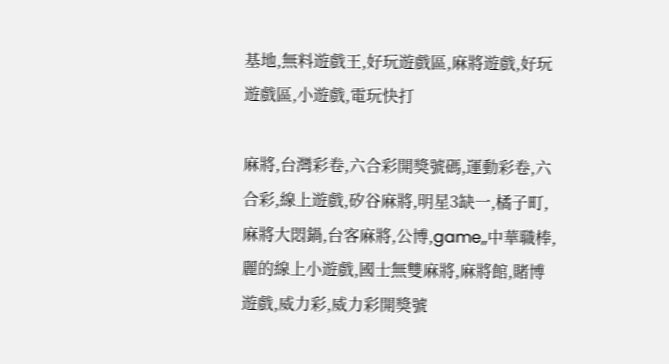基地,無料遊戲王,好玩遊戲區,麻將遊戲,好玩遊戲區,小遊戲,電玩快打

麻將,台灣彩卷,六合彩開獎號碼,運動彩卷,六合彩,線上遊戲,矽谷麻將,明星3缺一,橘子町,麻將大悶鍋,台客麻將,公博,game,,中華職棒,麗的線上小遊戲,國士無雙麻將,麻將館,賭博遊戲,威力彩,威力彩開獎號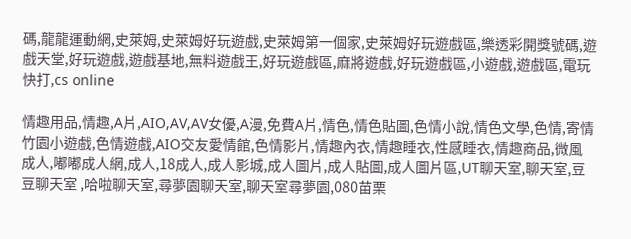碼,龍龍運動網,史萊姆,史萊姆好玩遊戲,史萊姆第一個家,史萊姆好玩遊戲區,樂透彩開獎號碼,遊戲天堂,好玩遊戲,遊戲基地,無料遊戲王,好玩遊戲區,麻將遊戲,好玩遊戲區,小遊戲,遊戲區,電玩快打,cs online

情趣用品,情趣,A片,AIO,AV,AV女優,A漫,免費A片,情色,情色貼圖,色情小說,情色文學,色情,寄情竹園小遊戲,色情遊戲,AIO交友愛情館,色情影片,情趣內衣,情趣睡衣,性感睡衣,情趣商品,微風成人,嘟嘟成人網,成人,18成人,成人影城,成人圖片,成人貼圖,成人圖片區,UT聊天室,聊天室,豆豆聊天室 ,哈啦聊天室,尋夢園聊天室,聊天室尋夢園,080苗栗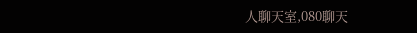人聊天室,080聊天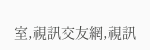室,視訊交友網,視訊